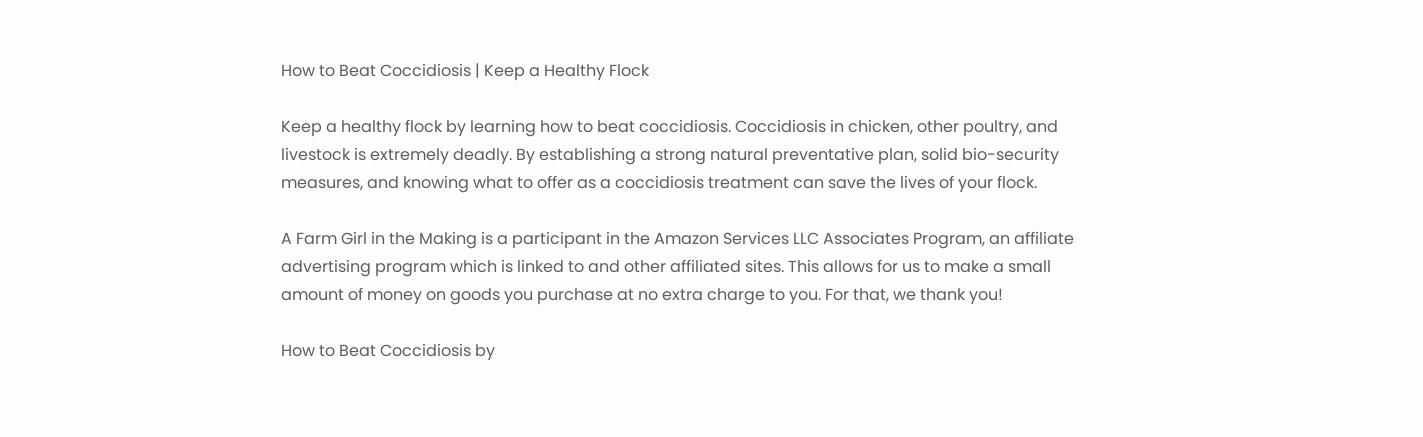How to Beat Coccidiosis | Keep a Healthy Flock

Keep a healthy flock by learning how to beat coccidiosis. Coccidiosis in chicken, other poultry, and livestock is extremely deadly. By establishing a strong natural preventative plan, solid bio-security measures, and knowing what to offer as a coccidiosis treatment can save the lives of your flock.

A Farm Girl in the Making is a participant in the Amazon Services LLC Associates Program, an affiliate advertising program which is linked to and other affiliated sites. This allows for us to make a small amount of money on goods you purchase at no extra charge to you. For that, we thank you!

How to Beat Coccidiosis by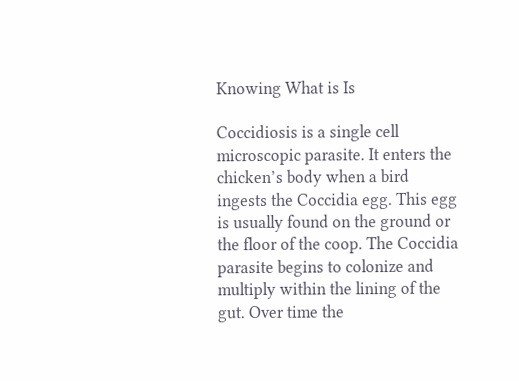Knowing What is Is

Coccidiosis is a single cell microscopic parasite. It enters the chicken’s body when a bird ingests the Coccidia egg. This egg is usually found on the ground or the floor of the coop. The Coccidia parasite begins to colonize and multiply within the lining of the gut. Over time the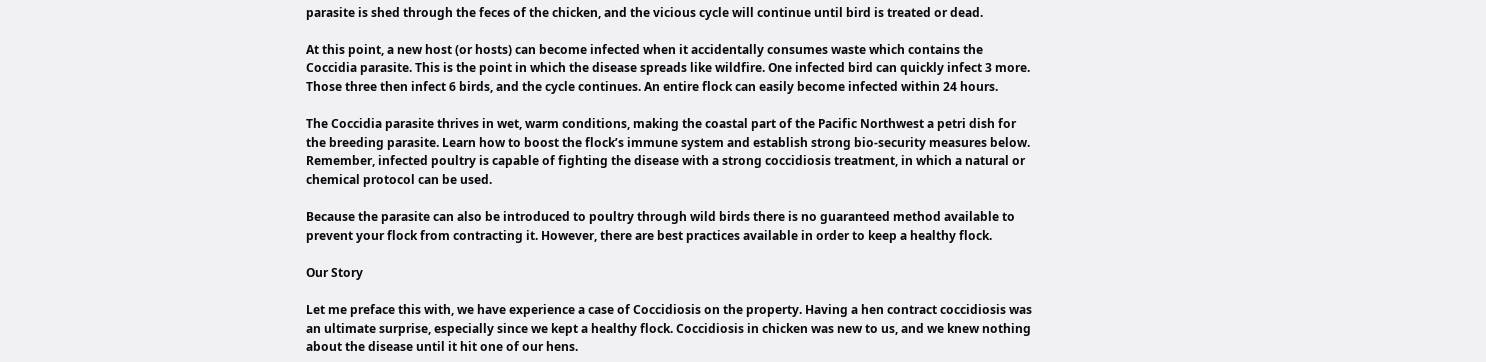parasite is shed through the feces of the chicken, and the vicious cycle will continue until bird is treated or dead.

At this point, a new host (or hosts) can become infected when it accidentally consumes waste which contains the Coccidia parasite. This is the point in which the disease spreads like wildfire. One infected bird can quickly infect 3 more. Those three then infect 6 birds, and the cycle continues. An entire flock can easily become infected within 24 hours.

The Coccidia parasite thrives in wet, warm conditions, making the coastal part of the Pacific Northwest a petri dish for the breeding parasite. Learn how to boost the flock’s immune system and establish strong bio-security measures below. Remember, infected poultry is capable of fighting the disease with a strong coccidiosis treatment, in which a natural or chemical protocol can be used.

Because the parasite can also be introduced to poultry through wild birds there is no guaranteed method available to prevent your flock from contracting it. However, there are best practices available in order to keep a healthy flock.

Our Story

Let me preface this with, we have experience a case of Coccidiosis on the property. Having a hen contract coccidiosis was an ultimate surprise, especially since we kept a healthy flock. Coccidiosis in chicken was new to us, and we knew nothing about the disease until it hit one of our hens.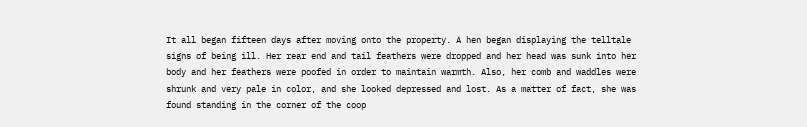It all began fifteen days after moving onto the property. A hen began displaying the telltale signs of being ill. Her rear end and tail feathers were dropped and her head was sunk into her body and her feathers were poofed in order to maintain warmth. Also, her comb and waddles were shrunk and very pale in color, and she looked depressed and lost. As a matter of fact, she was found standing in the corner of the coop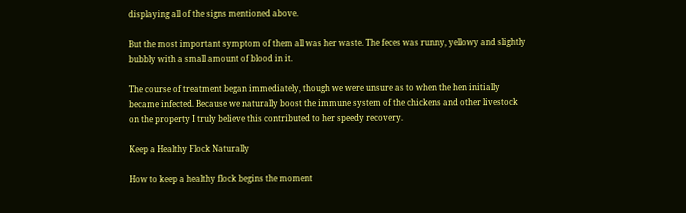displaying all of the signs mentioned above.

But the most important symptom of them all was her waste. The feces was runny, yellowy and slightly bubbly with a small amount of blood in it.

The course of treatment began immediately, though we were unsure as to when the hen initially became infected. Because we naturally boost the immune system of the chickens and other livestock on the property I truly believe this contributed to her speedy recovery.

Keep a Healthy Flock Naturally

How to keep a healthy flock begins the moment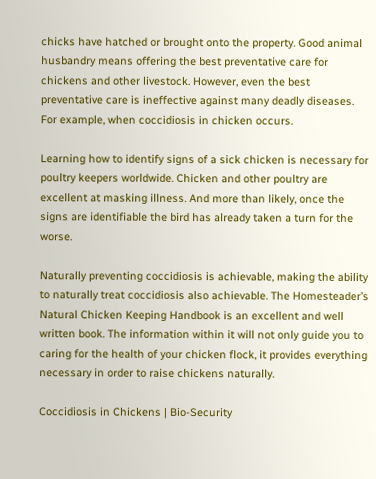chicks have hatched or brought onto the property. Good animal husbandry means offering the best preventative care for chickens and other livestock. However, even the best preventative care is ineffective against many deadly diseases. For example, when coccidiosis in chicken occurs.

Learning how to identify signs of a sick chicken is necessary for poultry keepers worldwide. Chicken and other poultry are excellent at masking illness. And more than likely, once the signs are identifiable the bird has already taken a turn for the worse.

Naturally preventing coccidiosis is achievable, making the ability to naturally treat coccidiosis also achievable. The Homesteader’s Natural Chicken Keeping Handbook is an excellent and well written book. The information within it will not only guide you to caring for the health of your chicken flock, it provides everything necessary in order to raise chickens naturally.

Coccidiosis in Chickens | Bio-Security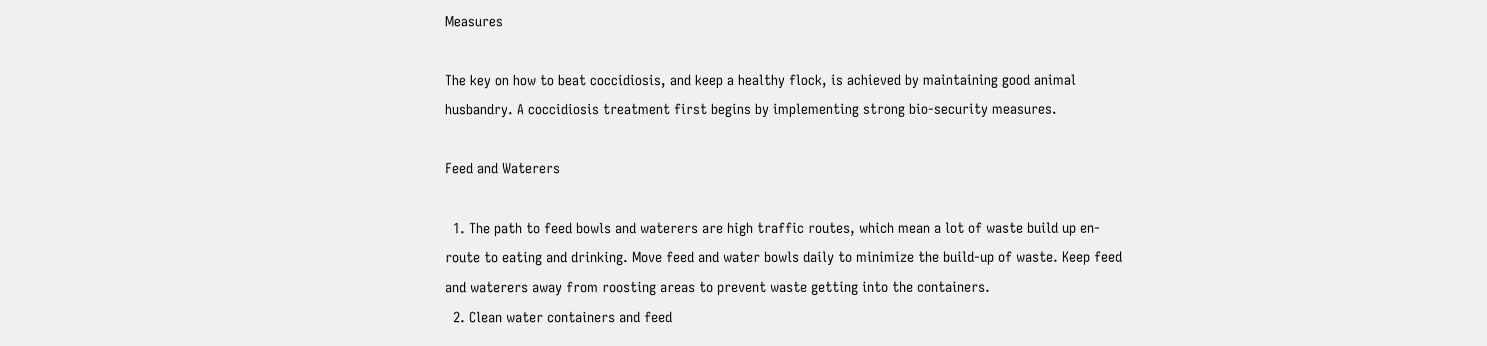Measures

The key on how to beat coccidiosis, and keep a healthy flock, is achieved by maintaining good animal husbandry. A coccidiosis treatment first begins by implementing strong bio-security measures.

Feed and Waterers

  1. The path to feed bowls and waterers are high traffic routes, which mean a lot of waste build up en-route to eating and drinking. Move feed and water bowls daily to minimize the build-up of waste. Keep feed and waterers away from roosting areas to prevent waste getting into the containers.
  2. Clean water containers and feed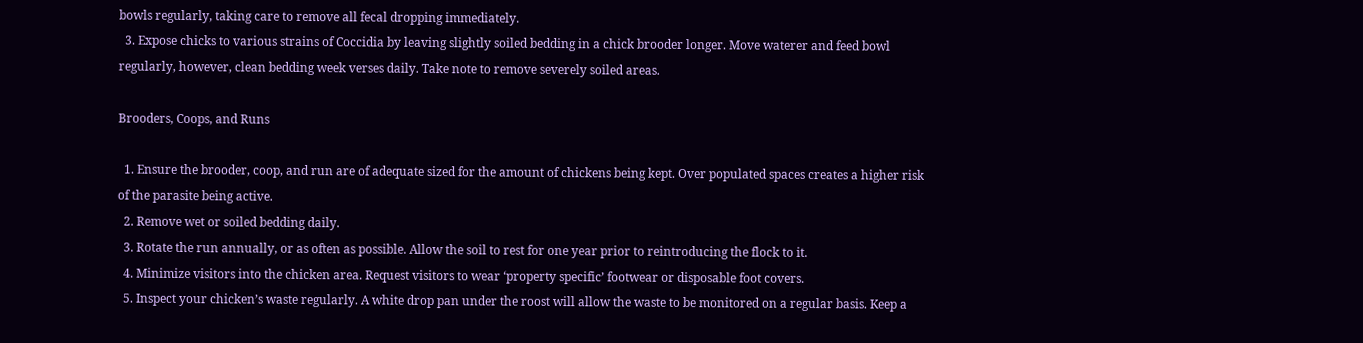bowls regularly, taking care to remove all fecal dropping immediately.
  3. Expose chicks to various strains of Coccidia by leaving slightly soiled bedding in a chick brooder longer. Move waterer and feed bowl regularly, however, clean bedding week verses daily. Take note to remove severely soiled areas.

Brooders, Coops, and Runs

  1. Ensure the brooder, coop, and run are of adequate sized for the amount of chickens being kept. Over populated spaces creates a higher risk of the parasite being active.
  2. Remove wet or soiled bedding daily.
  3. Rotate the run annually, or as often as possible. Allow the soil to rest for one year prior to reintroducing the flock to it.
  4. Minimize visitors into the chicken area. Request visitors to wear ‘property specific’ footwear or disposable foot covers.
  5. Inspect your chicken’s waste regularly. A white drop pan under the roost will allow the waste to be monitored on a regular basis. Keep a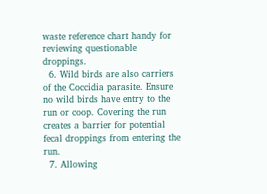waste reference chart handy for reviewing questionable droppings.
  6. Wild birds are also carriers of the Coccidia parasite. Ensure no wild birds have entry to the run or coop. Covering the run creates a barrier for potential fecal droppings from entering the run.
  7. Allowing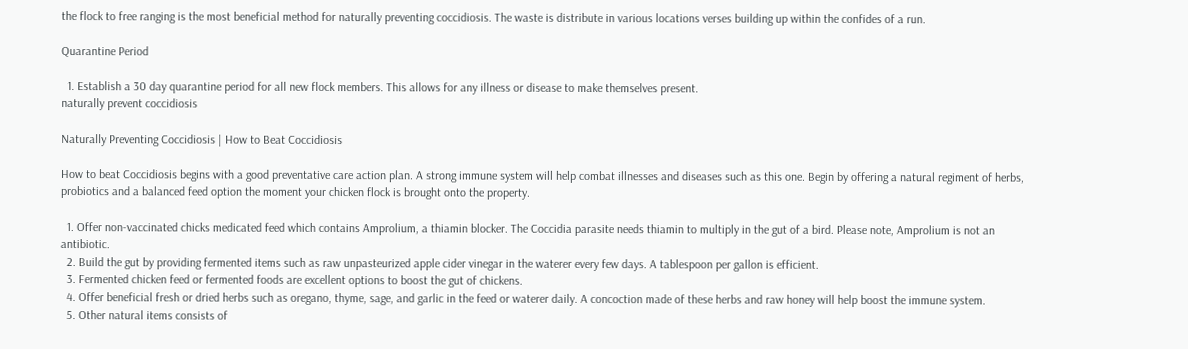the flock to free ranging is the most beneficial method for naturally preventing coccidiosis. The waste is distribute in various locations verses building up within the confides of a run.

Quarantine Period

  1. Establish a 30 day quarantine period for all new flock members. This allows for any illness or disease to make themselves present.
naturally prevent coccidiosis

Naturally Preventing Coccidiosis | How to Beat Coccidiosis

How to beat Coccidiosis begins with a good preventative care action plan. A strong immune system will help combat illnesses and diseases such as this one. Begin by offering a natural regiment of herbs, probiotics and a balanced feed option the moment your chicken flock is brought onto the property.

  1. Offer non-vaccinated chicks medicated feed which contains Amprolium, a thiamin blocker. The Coccidia parasite needs thiamin to multiply in the gut of a bird. Please note, Amprolium is not an antibiotic.
  2. Build the gut by providing fermented items such as raw unpasteurized apple cider vinegar in the waterer every few days. A tablespoon per gallon is efficient.
  3. Fermented chicken feed or fermented foods are excellent options to boost the gut of chickens.
  4. Offer beneficial fresh or dried herbs such as oregano, thyme, sage, and garlic in the feed or waterer daily. A concoction made of these herbs and raw honey will help boost the immune system.
  5. Other natural items consists of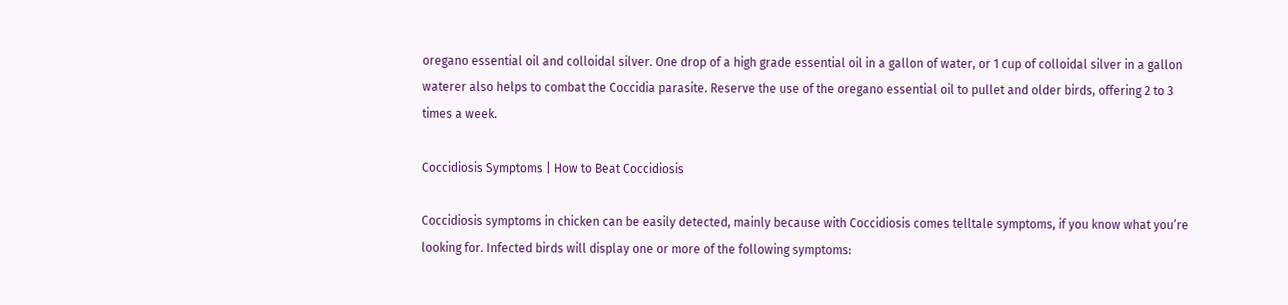oregano essential oil and colloidal silver. One drop of a high grade essential oil in a gallon of water, or 1 cup of colloidal silver in a gallon waterer also helps to combat the Coccidia parasite. Reserve the use of the oregano essential oil to pullet and older birds, offering 2 to 3 times a week.

Coccidiosis Symptoms | How to Beat Coccidiosis

Coccidiosis symptoms in chicken can be easily detected, mainly because with Coccidiosis comes telltale symptoms, if you know what you’re looking for. Infected birds will display one or more of the following symptoms: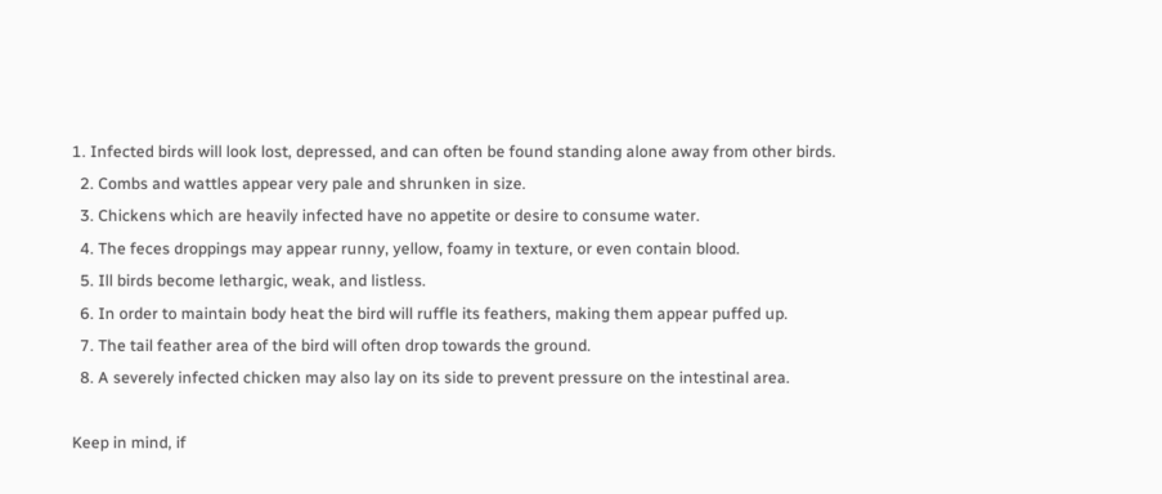1. Infected birds will look lost, depressed, and can often be found standing alone away from other birds.
  2. Combs and wattles appear very pale and shrunken in size.
  3. Chickens which are heavily infected have no appetite or desire to consume water.
  4. The feces droppings may appear runny, yellow, foamy in texture, or even contain blood.
  5. Ill birds become lethargic, weak, and listless.
  6. In order to maintain body heat the bird will ruffle its feathers, making them appear puffed up.
  7. The tail feather area of the bird will often drop towards the ground.
  8. A severely infected chicken may also lay on its side to prevent pressure on the intestinal area.

Keep in mind, if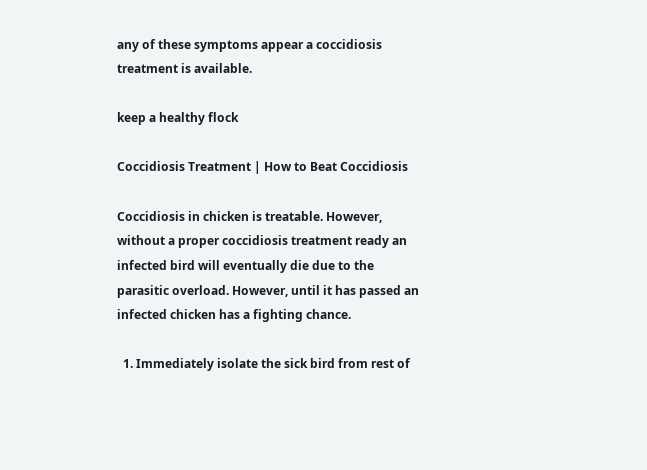any of these symptoms appear a coccidiosis treatment is available.

keep a healthy flock

Coccidiosis Treatment | How to Beat Coccidiosis

Coccidiosis in chicken is treatable. However, without a proper coccidiosis treatment ready an infected bird will eventually die due to the parasitic overload. However, until it has passed an infected chicken has a fighting chance.

  1. Immediately isolate the sick bird from rest of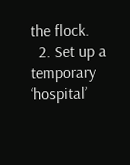the flock.
  2. Set up a temporary ‘hospital’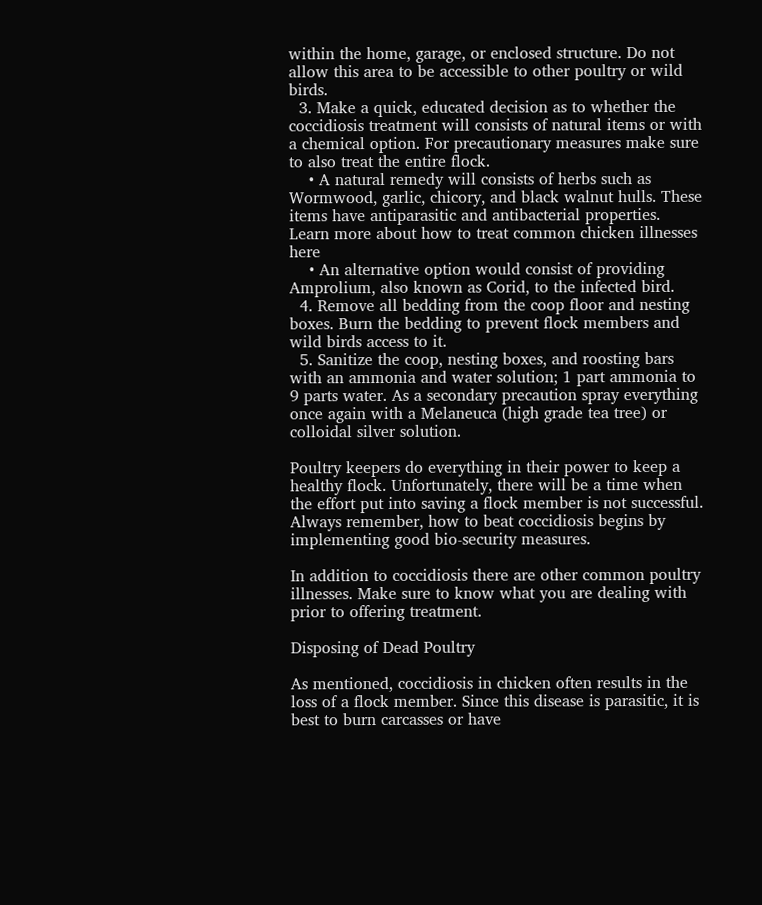within the home, garage, or enclosed structure. Do not allow this area to be accessible to other poultry or wild birds.
  3. Make a quick, educated decision as to whether the coccidiosis treatment will consists of natural items or with a chemical option. For precautionary measures make sure to also treat the entire flock.
    • A natural remedy will consists of herbs such as Wormwood, garlic, chicory, and black walnut hulls. These items have antiparasitic and antibacterial properties. Learn more about how to treat common chicken illnesses here
    • An alternative option would consist of providing Amprolium, also known as Corid, to the infected bird.
  4. Remove all bedding from the coop floor and nesting boxes. Burn the bedding to prevent flock members and wild birds access to it.
  5. Sanitize the coop, nesting boxes, and roosting bars with an ammonia and water solution; 1 part ammonia to 9 parts water. As a secondary precaution spray everything once again with a Melaneuca (high grade tea tree) or colloidal silver solution.

Poultry keepers do everything in their power to keep a healthy flock. Unfortunately, there will be a time when the effort put into saving a flock member is not successful. Always remember, how to beat coccidiosis begins by implementing good bio-security measures.

In addition to coccidiosis there are other common poultry illnesses. Make sure to know what you are dealing with prior to offering treatment.

Disposing of Dead Poultry

As mentioned, coccidiosis in chicken often results in the loss of a flock member. Since this disease is parasitic, it is best to burn carcasses or have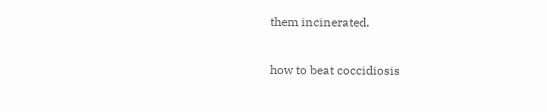them incinerated.

how to beat coccidiosis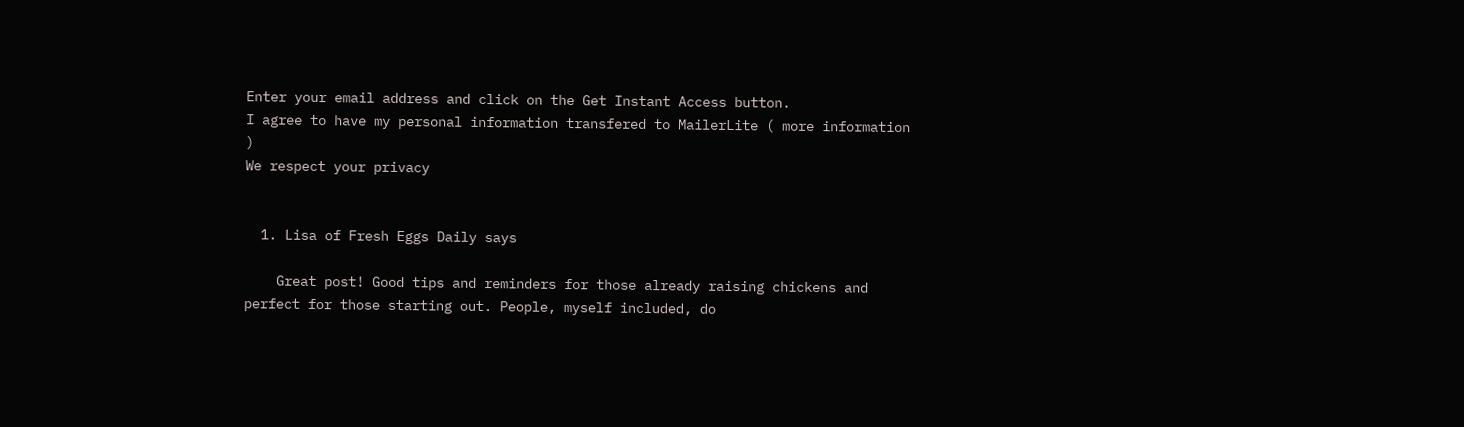Enter your email address and click on the Get Instant Access button.
I agree to have my personal information transfered to MailerLite ( more information )
We respect your privacy


  1. Lisa of Fresh Eggs Daily says

    Great post! Good tips and reminders for those already raising chickens and perfect for those starting out. People, myself included, do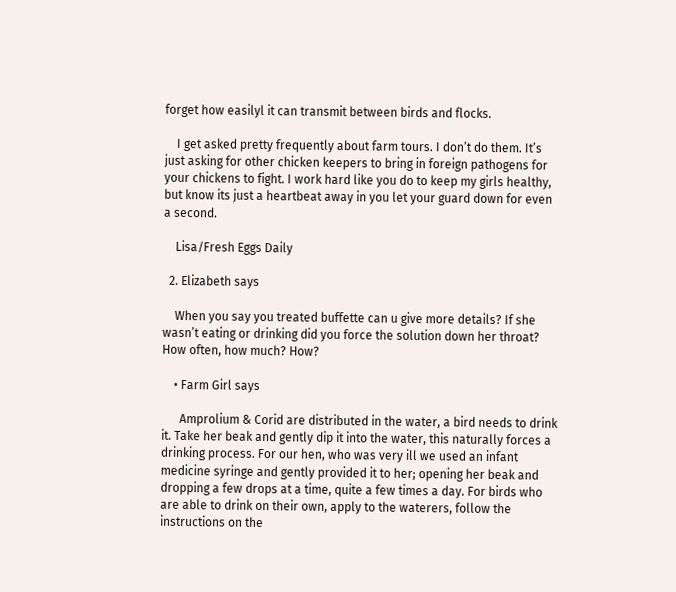forget how easilyl it can transmit between birds and flocks.

    I get asked pretty frequently about farm tours. I don’t do them. It’s just asking for other chicken keepers to bring in foreign pathogens for your chickens to fight. I work hard like you do to keep my girls healthy, but know its just a heartbeat away in you let your guard down for even a second.

    Lisa/Fresh Eggs Daily

  2. Elizabeth says

    When you say you treated buffette can u give more details? If she wasn’t eating or drinking did you force the solution down her throat? How often, how much? How?

    • Farm Girl says

      Amprolium & Corid are distributed in the water, a bird needs to drink it. Take her beak and gently dip it into the water, this naturally forces a drinking process. For our hen, who was very ill we used an infant medicine syringe and gently provided it to her; opening her beak and dropping a few drops at a time, quite a few times a day. For birds who are able to drink on their own, apply to the waterers, follow the instructions on the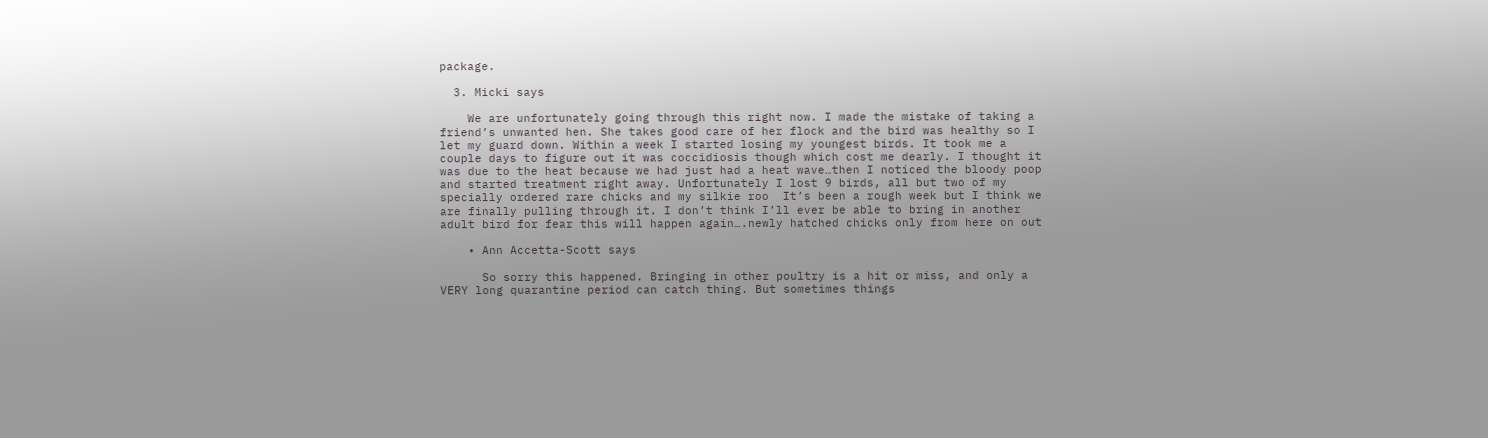package.

  3. Micki says

    We are unfortunately going through this right now. I made the mistake of taking a friend’s unwanted hen. She takes good care of her flock and the bird was healthy so I let my guard down. Within a week I started losing my youngest birds. It took me a couple days to figure out it was coccidiosis though which cost me dearly. I thought it was due to the heat because we had just had a heat wave…then I noticed the bloody poop and started treatment right away. Unfortunately I lost 9 birds, all but two of my specially ordered rare chicks and my silkie roo  It’s been a rough week but I think we are finally pulling through it. I don’t think I’ll ever be able to bring in another adult bird for fear this will happen again….newly hatched chicks only from here on out

    • Ann Accetta-Scott says

      So sorry this happened. Bringing in other poultry is a hit or miss, and only a VERY long quarantine period can catch thing. But sometimes things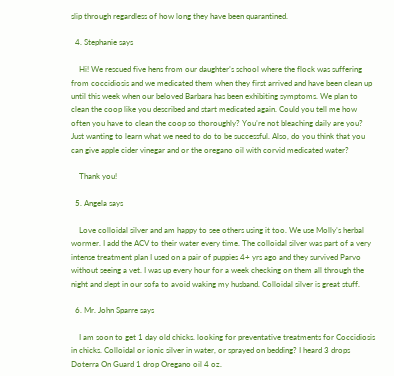slip through regardless of how long they have been quarantined.

  4. Stephanie says

    Hi! We rescued five hens from our daughter’s school where the flock was suffering from coccidiosis and we medicated them when they first arrived and have been clean up until this week when our beloved Barbara has been exhibiting symptoms. We plan to clean the coop like you described and start medicated again. Could you tell me how often you have to clean the coop so thoroughly? You’re not bleaching daily are you? Just wanting to learn what we need to do to be successful. Also, do you think that you can give apple cider vinegar and or the oregano oil with corvid medicated water?

    Thank you!

  5. Angela says

    Love colloidal silver and am happy to see others using it too. We use Molly’s herbal wormer. I add the ACV to their water every time. The colloidal silver was part of a very intense treatment plan I used on a pair of puppies 4+ yrs ago and they survived Parvo without seeing a vet. I was up every hour for a week checking on them all through the night and slept in our sofa to avoid waking my husband. Colloidal silver is great stuff.

  6. Mr. John Sparre says

    I am soon to get 1 day old chicks. looking for preventative treatments for Coccidiosis in chicks. Colloidal or ionic silver in water, or sprayed on bedding? I heard 3 drops Doterra On Guard 1 drop Oregano oil 4 oz.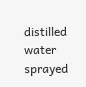distilled water sprayed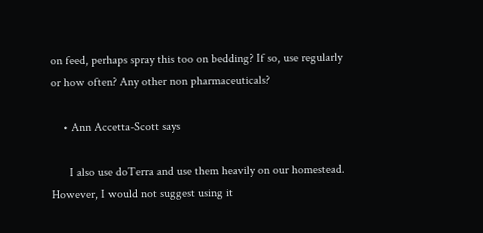on feed, perhaps spray this too on bedding? If so, use regularly or how often? Any other non pharmaceuticals?

    • Ann Accetta-Scott says

      I also use doTerra and use them heavily on our homestead. However, I would not suggest using it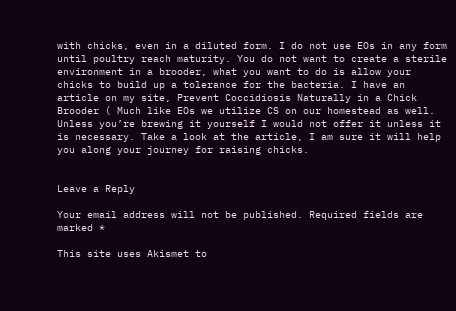with chicks, even in a diluted form. I do not use EOs in any form until poultry reach maturity. You do not want to create a sterile environment in a brooder, what you want to do is allow your chicks to build up a tolerance for the bacteria. I have an article on my site, Prevent Coccidiosis Naturally in a Chick Brooder ( Much like EOs we utilize CS on our homestead as well. Unless you’re brewing it yourself I would not offer it unless it is necessary. Take a look at the article, I am sure it will help you along your journey for raising chicks.


Leave a Reply

Your email address will not be published. Required fields are marked *

This site uses Akismet to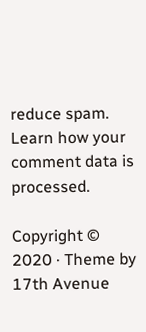reduce spam. Learn how your comment data is processed.

Copyright © 2020 · Theme by 17th Avenue